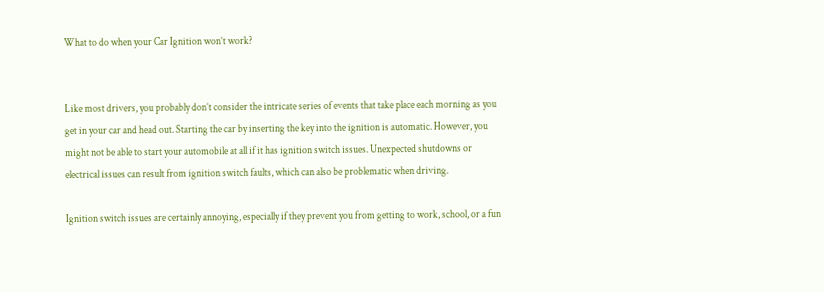What to do when your Car Ignition won’t work?


Like most drivers, you probably don’t consider the intricate series of events that take place each morning as you get in your car and head out. Starting the car by inserting the key into the ignition is automatic. However, you might not be able to start your automobile at all if it has ignition switch issues. Unexpected shutdowns or electrical issues can result from ignition switch faults, which can also be problematic when driving.

Ignition switch issues are certainly annoying, especially if they prevent you from getting to work, school, or a fun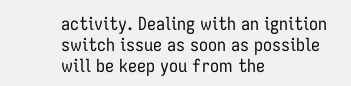activity. Dealing with an ignition switch issue as soon as possible will be keep you from the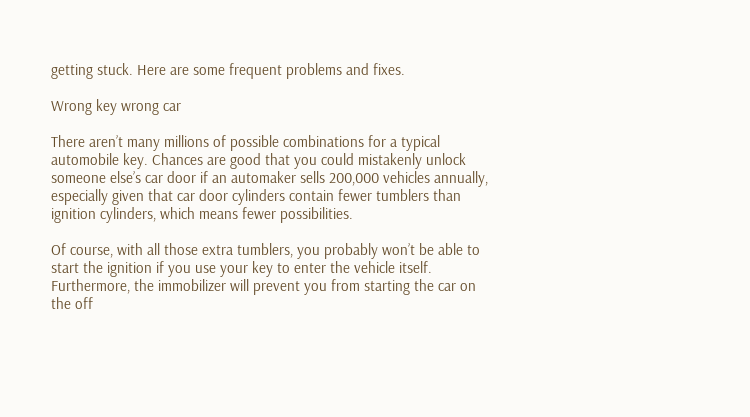getting stuck. Here are some frequent problems and fixes.

Wrong key wrong car

There aren’t many millions of possible combinations for a typical automobile key. Chances are good that you could mistakenly unlock someone else’s car door if an automaker sells 200,000 vehicles annually, especially given that car door cylinders contain fewer tumblers than ignition cylinders, which means fewer possibilities.

Of course, with all those extra tumblers, you probably won’t be able to start the ignition if you use your key to enter the vehicle itself. Furthermore, the immobilizer will prevent you from starting the car on the off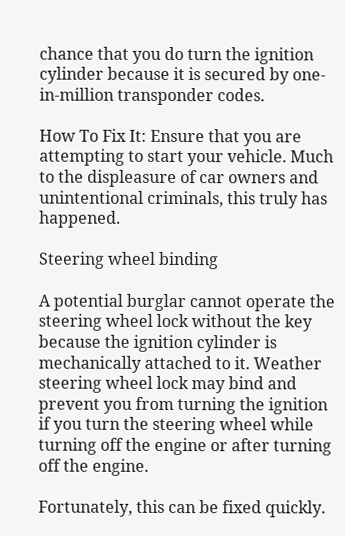chance that you do turn the ignition cylinder because it is secured by one-in-million transponder codes.

How To Fix It: Ensure that you are attempting to start your vehicle. Much to the displeasure of car owners and unintentional criminals, this truly has happened.

Steering wheel binding

A potential burglar cannot operate the steering wheel lock without the key because the ignition cylinder is mechanically attached to it. Weather steering wheel lock may bind and prevent you from turning the ignition if you turn the steering wheel while turning off the engine or after turning off the engine.

Fortunately, this can be fixed quickly.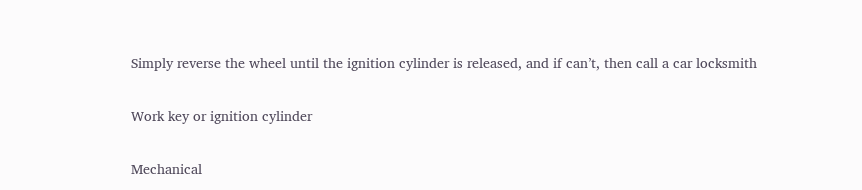Simply reverse the wheel until the ignition cylinder is released, and if can’t, then call a car locksmith

Work key or ignition cylinder

Mechanical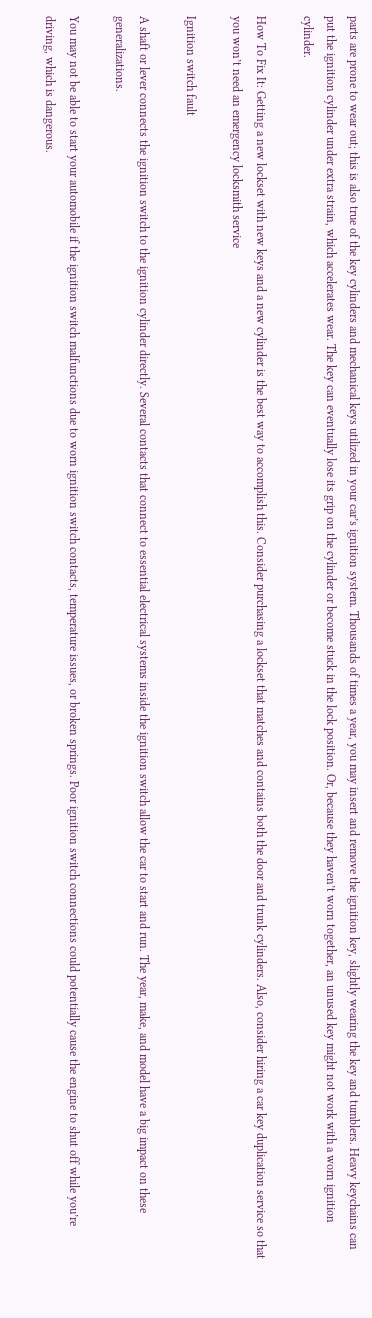parts are prone to wear out; this is also true of the key cylinders and mechanical keys utilized in your car’s ignition system. Thousands of times a year, you may insert and remove the ignition key, slightly wearing the key and tumblers. Heavy keychains can put the ignition cylinder under extra strain, which accelerates wear. The key can eventually lose its grip on the cylinder or become stuck in the lock position. Or, because they haven’t worn together, an unused key might not work with a worn ignition cylinder.

How To Fix It: Getting a new lockset with new keys and a new cylinder is the best way to accomplish this. Consider purchasing a lockset that matches and contains both the door and trunk cylinders. Also, consider hiring a car key duplication service so that you won’t need an emergency locksmith service

Ignition switch fault

A shaft or lever connects the ignition switch to the ignition cylinder directly. Several contacts that connect to essential electrical systems inside the ignition switch allow the car to start and run. The year, make, and model have a big impact on these generalizations.

You may not be able to start your automobile if the ignition switch malfunctions due to worn ignition switch contacts, temperature issues, or broken springs. Poor ignition switch connections could potentially cause the engine to shut off while you’re driving, which is dangerous.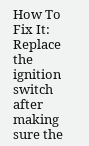How To Fix It: Replace the ignition switch after making sure the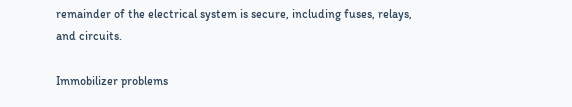remainder of the electrical system is secure, including fuses, relays, and circuits.

Immobilizer problems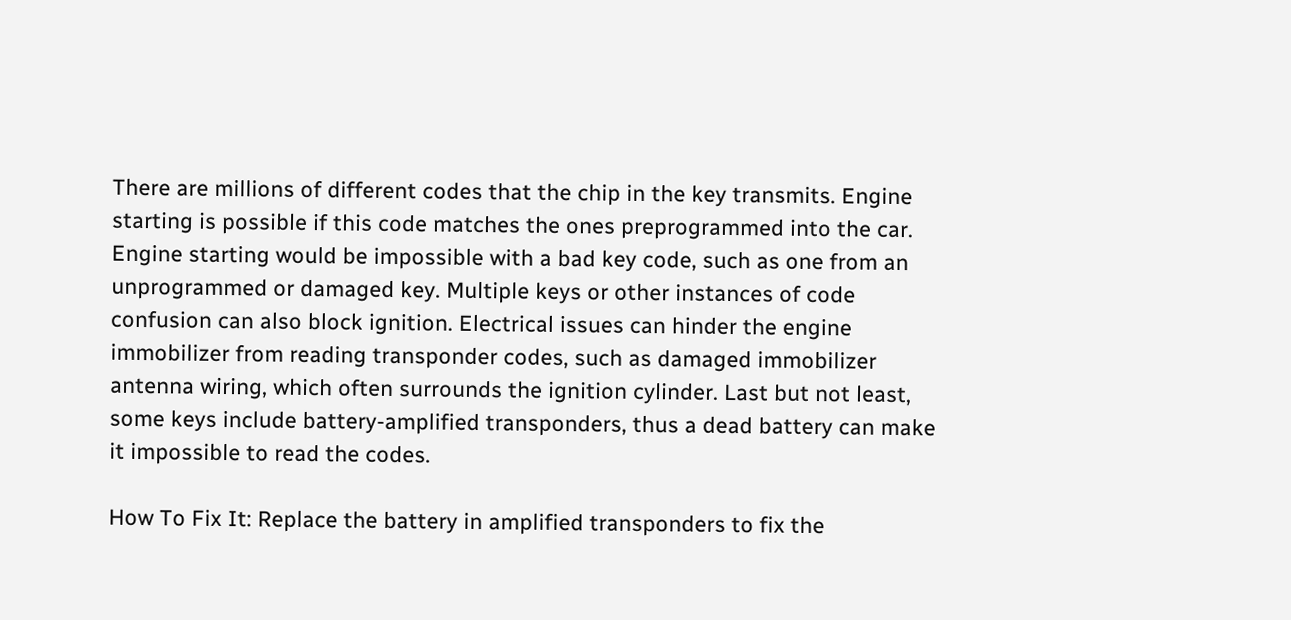There are millions of different codes that the chip in the key transmits. Engine starting is possible if this code matches the ones preprogrammed into the car. Engine starting would be impossible with a bad key code, such as one from an unprogrammed or damaged key. Multiple keys or other instances of code confusion can also block ignition. Electrical issues can hinder the engine immobilizer from reading transponder codes, such as damaged immobilizer antenna wiring, which often surrounds the ignition cylinder. Last but not least, some keys include battery-amplified transponders, thus a dead battery can make it impossible to read the codes.

How To Fix It: Replace the battery in amplified transponders to fix the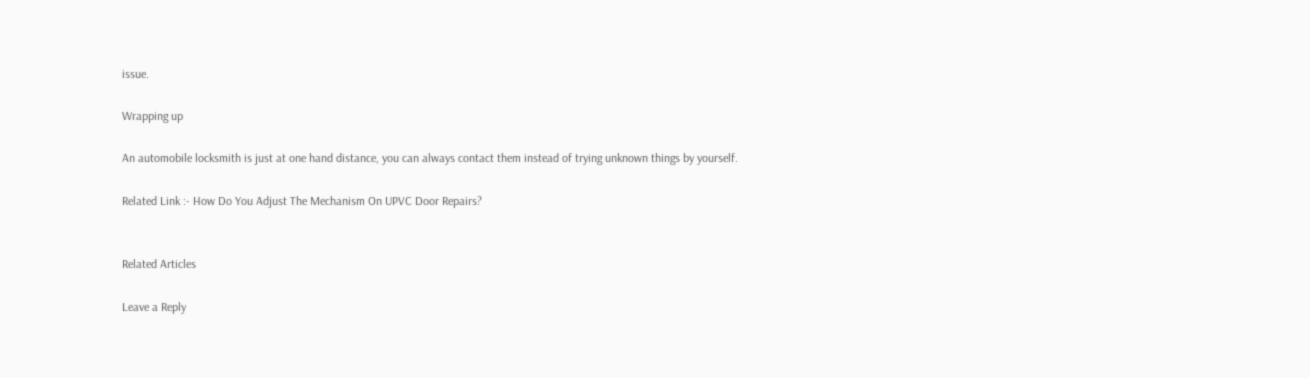issue.

Wrapping up

An automobile locksmith is just at one hand distance, you can always contact them instead of trying unknown things by yourself.

Related Link :- How Do You Adjust The Mechanism On UPVC Door Repairs?


Related Articles

Leave a Reply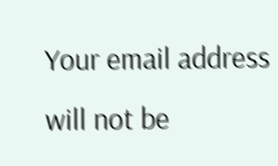Your email address will not be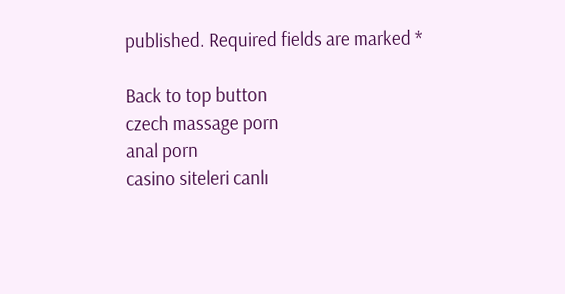published. Required fields are marked *

Back to top button
czech massage porn
anal porn
casino siteleri canlı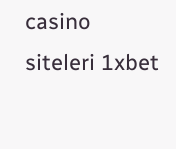casino siteleri 1xbet